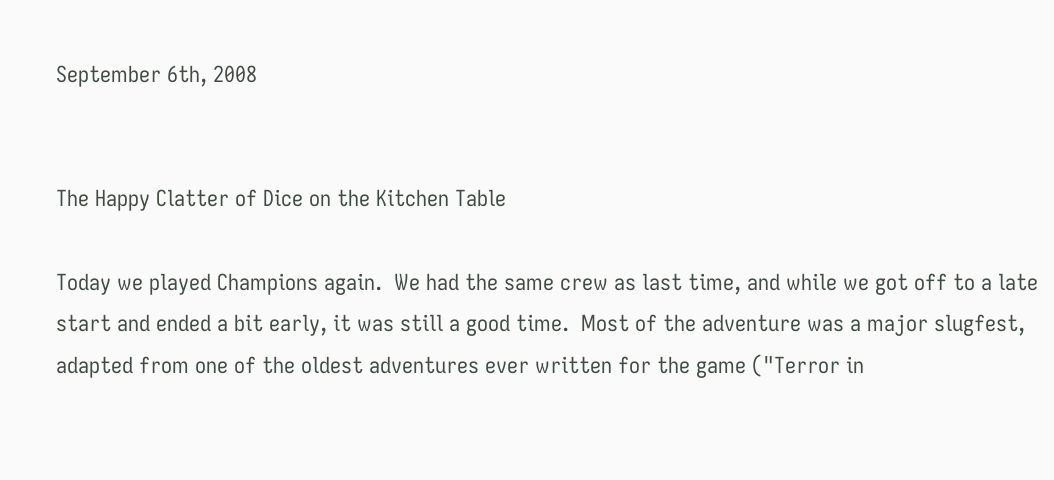September 6th, 2008


The Happy Clatter of Dice on the Kitchen Table

Today we played Champions again.  We had the same crew as last time, and while we got off to a late start and ended a bit early, it was still a good time.  Most of the adventure was a major slugfest, adapted from one of the oldest adventures ever written for the game ("Terror in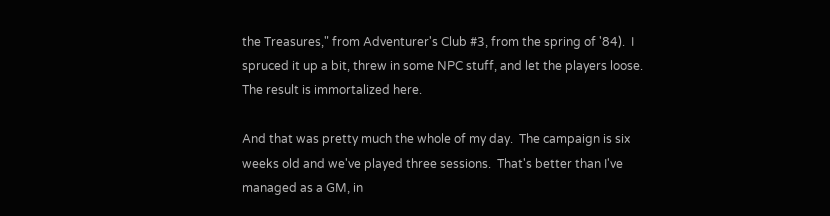the Treasures," from Adventurer's Club #3, from the spring of '84).  I spruced it up a bit, threw in some NPC stuff, and let the players loose.  The result is immortalized here.

And that was pretty much the whole of my day.  The campaign is six weeks old and we've played three sessions.  That's better than I've managed as a GM, in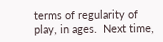terms of regularity of play, in ages.  Next time,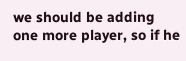we should be adding one more player, so if he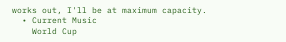works out, I'll be at maximum capacity.
  • Current Music
    World Cup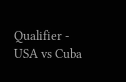Qualifier - USA vs Cuba